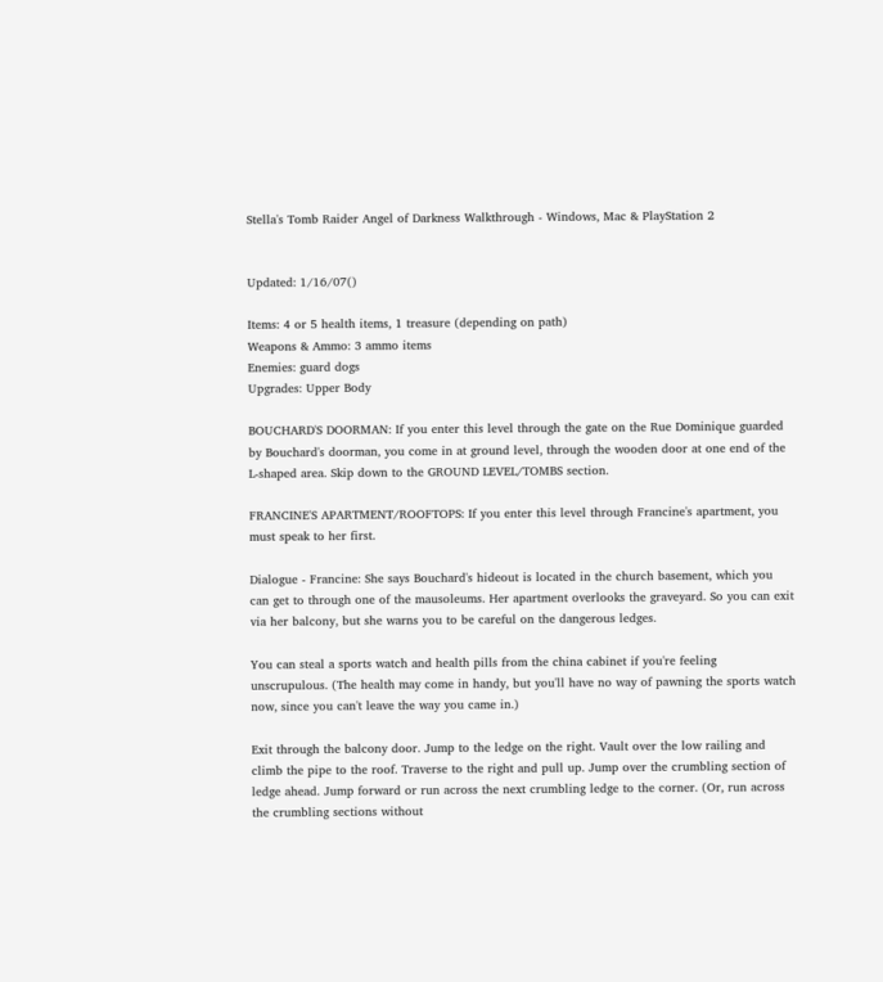Stella's Tomb Raider Angel of Darkness Walkthrough - Windows, Mac & PlayStation 2


Updated: 1/16/07()

Items: 4 or 5 health items, 1 treasure (depending on path)
Weapons & Ammo: 3 ammo items
Enemies: guard dogs
Upgrades: Upper Body

BOUCHARD'S DOORMAN: If you enter this level through the gate on the Rue Dominique guarded by Bouchard's doorman, you come in at ground level, through the wooden door at one end of the L-shaped area. Skip down to the GROUND LEVEL/TOMBS section.

FRANCINE'S APARTMENT/ROOFTOPS: If you enter this level through Francine's apartment, you must speak to her first.

Dialogue - Francine: She says Bouchard's hideout is located in the church basement, which you can get to through one of the mausoleums. Her apartment overlooks the graveyard. So you can exit via her balcony, but she warns you to be careful on the dangerous ledges.

You can steal a sports watch and health pills from the china cabinet if you're feeling unscrupulous. (The health may come in handy, but you'll have no way of pawning the sports watch now, since you can't leave the way you came in.)

Exit through the balcony door. Jump to the ledge on the right. Vault over the low railing and climb the pipe to the roof. Traverse to the right and pull up. Jump over the crumbling section of ledge ahead. Jump forward or run across the next crumbling ledge to the corner. (Or, run across the crumbling sections without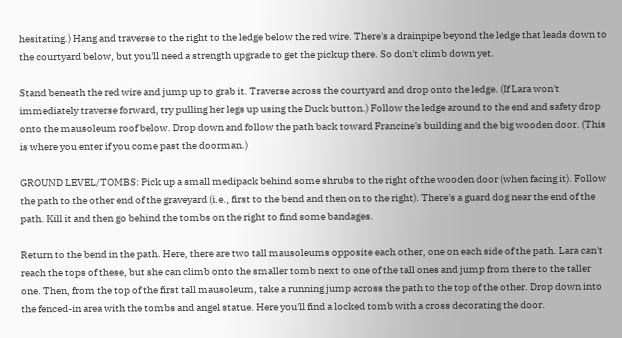hesitating.) Hang and traverse to the right to the ledge below the red wire. There's a drainpipe beyond the ledge that leads down to the courtyard below, but you'll need a strength upgrade to get the pickup there. So don't climb down yet.

Stand beneath the red wire and jump up to grab it. Traverse across the courtyard and drop onto the ledge. (If Lara won't immediately traverse forward, try pulling her legs up using the Duck button.) Follow the ledge around to the end and safety drop onto the mausoleum roof below. Drop down and follow the path back toward Francine's building and the big wooden door. (This is where you enter if you come past the doorman.)

GROUND LEVEL/TOMBS: Pick up a small medipack behind some shrubs to the right of the wooden door (when facing it). Follow the path to the other end of the graveyard (i.e., first to the bend and then on to the right). There's a guard dog near the end of the path. Kill it and then go behind the tombs on the right to find some bandages.

Return to the bend in the path. Here, there are two tall mausoleums opposite each other, one on each side of the path. Lara can't reach the tops of these, but she can climb onto the smaller tomb next to one of the tall ones and jump from there to the taller one. Then, from the top of the first tall mausoleum, take a running jump across the path to the top of the other. Drop down into the fenced-in area with the tombs and angel statue. Here you'll find a locked tomb with a cross decorating the door.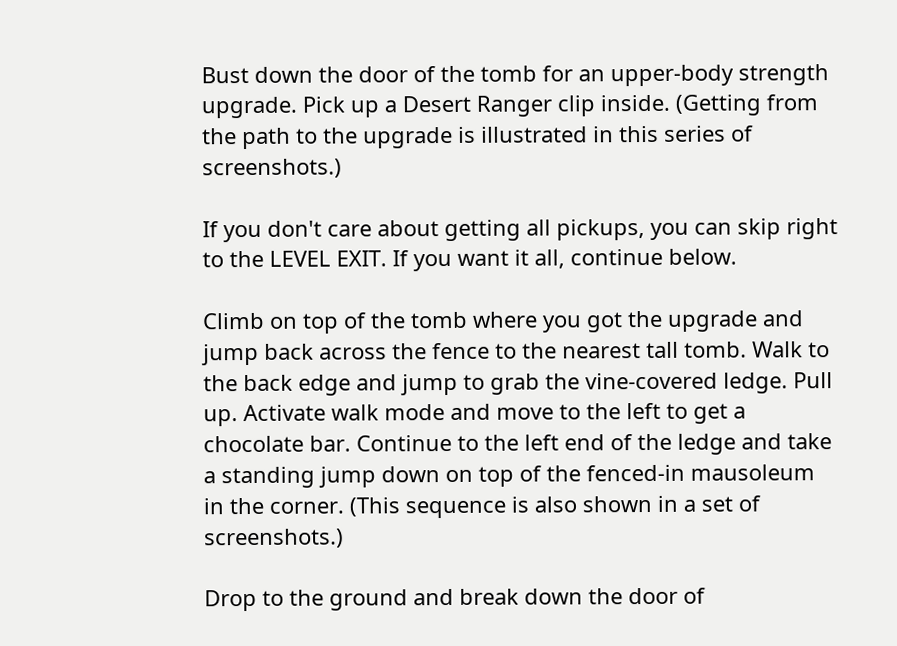Bust down the door of the tomb for an upper-body strength upgrade. Pick up a Desert Ranger clip inside. (Getting from the path to the upgrade is illustrated in this series of screenshots.)

If you don't care about getting all pickups, you can skip right to the LEVEL EXIT. If you want it all, continue below.

Climb on top of the tomb where you got the upgrade and jump back across the fence to the nearest tall tomb. Walk to the back edge and jump to grab the vine-covered ledge. Pull up. Activate walk mode and move to the left to get a chocolate bar. Continue to the left end of the ledge and take a standing jump down on top of the fenced-in mausoleum in the corner. (This sequence is also shown in a set of screenshots.)

Drop to the ground and break down the door of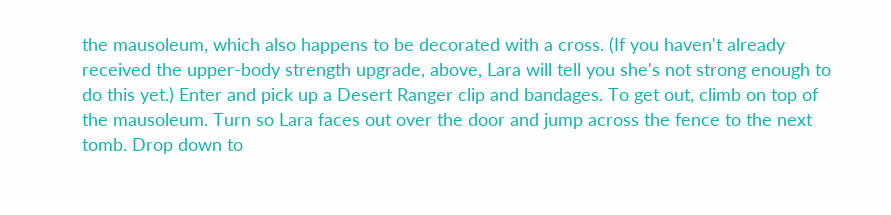the mausoleum, which also happens to be decorated with a cross. (If you haven't already received the upper-body strength upgrade, above, Lara will tell you she's not strong enough to do this yet.) Enter and pick up a Desert Ranger clip and bandages. To get out, climb on top of the mausoleum. Turn so Lara faces out over the door and jump across the fence to the next tomb. Drop down to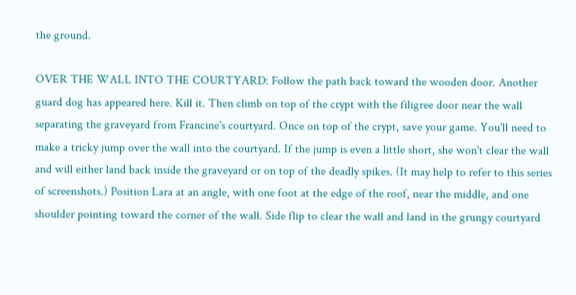the ground.

OVER THE WALL INTO THE COURTYARD: Follow the path back toward the wooden door. Another guard dog has appeared here. Kill it. Then climb on top of the crypt with the filigree door near the wall separating the graveyard from Francine's courtyard. Once on top of the crypt, save your game. You'll need to make a tricky jump over the wall into the courtyard. If the jump is even a little short, she won't clear the wall and will either land back inside the graveyard or on top of the deadly spikes. (It may help to refer to this series of screenshots.) Position Lara at an angle, with one foot at the edge of the roof, near the middle, and one shoulder pointing toward the corner of the wall. Side flip to clear the wall and land in the grungy courtyard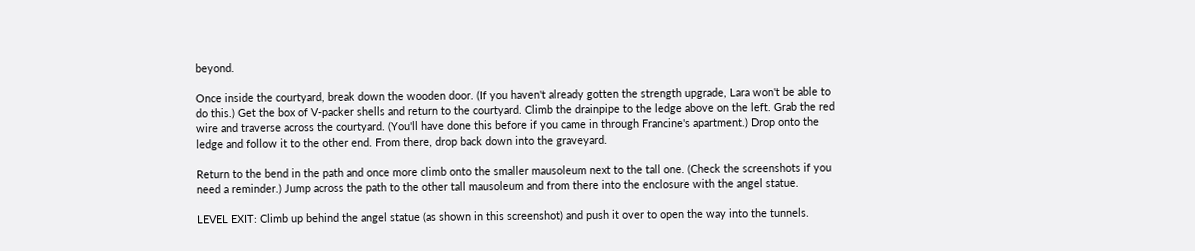beyond.

Once inside the courtyard, break down the wooden door. (If you haven't already gotten the strength upgrade, Lara won't be able to do this.) Get the box of V-packer shells and return to the courtyard. Climb the drainpipe to the ledge above on the left. Grab the red wire and traverse across the courtyard. (You'll have done this before if you came in through Francine's apartment.) Drop onto the ledge and follow it to the other end. From there, drop back down into the graveyard.

Return to the bend in the path and once more climb onto the smaller mausoleum next to the tall one. (Check the screenshots if you need a reminder.) Jump across the path to the other tall mausoleum and from there into the enclosure with the angel statue.

LEVEL EXIT: Climb up behind the angel statue (as shown in this screenshot) and push it over to open the way into the tunnels.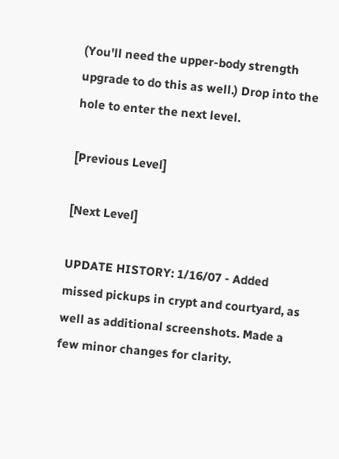(You'll need the upper-body strength upgrade to do this as well.) Drop into the hole to enter the next level.

[Previous Level]

[Next Level]

UPDATE HISTORY: 1/16/07 - Added missed pickups in crypt and courtyard, as well as additional screenshots. Made a few minor changes for clarity.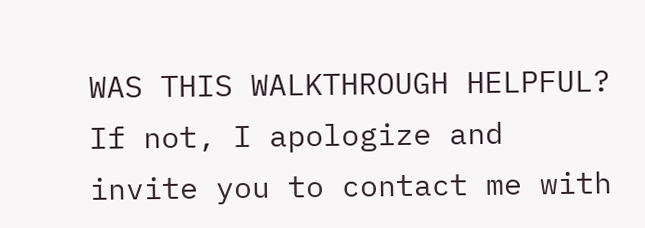WAS THIS WALKTHROUGH HELPFUL? If not, I apologize and invite you to contact me with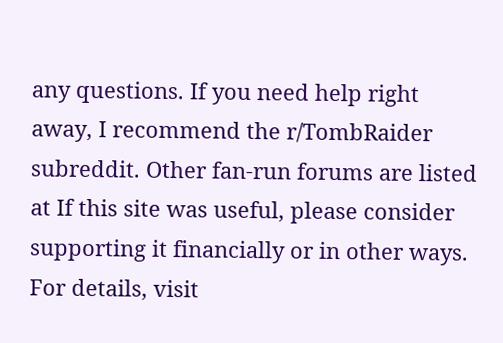any questions. If you need help right away, I recommend the r/TombRaider subreddit. Other fan-run forums are listed at If this site was useful, please consider supporting it financially or in other ways. For details, visit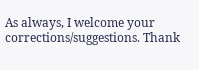As always, I welcome your corrections/suggestions. Thank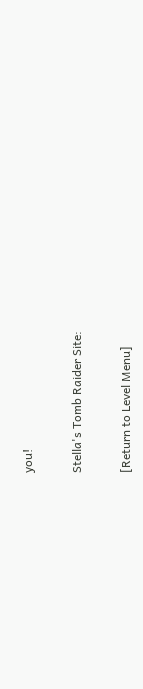you!

Stella's Tomb Raider Site:

[Return to Level Menu]